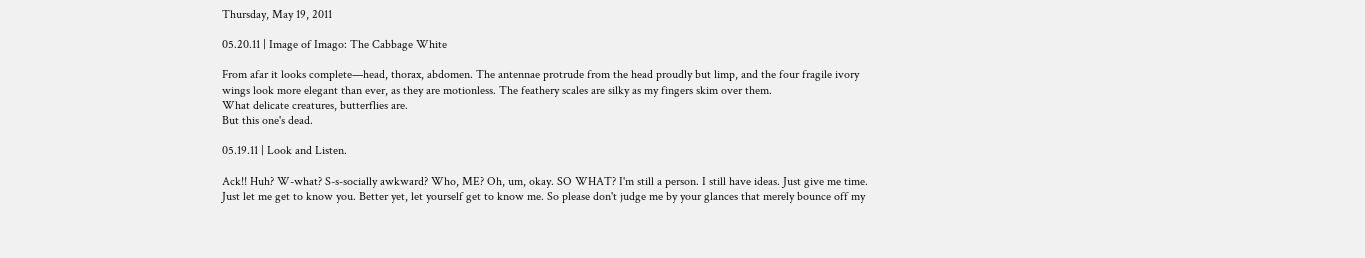Thursday, May 19, 2011

05.20.11 | Image of Imago: The Cabbage White

From afar it looks complete—head, thorax, abdomen. The antennae protrude from the head proudly but limp, and the four fragile ivory wings look more elegant than ever, as they are motionless. The feathery scales are silky as my fingers skim over them.
What delicate creatures, butterflies are.
But this one's dead.

05.19.11 | Look and Listen.

Ack!! Huh? W-what? S-s-socially awkward? Who, ME? Oh, um, okay. SO WHAT? I'm still a person. I still have ideas. Just give me time. Just let me get to know you. Better yet, let yourself get to know me. So please don't judge me by your glances that merely bounce off my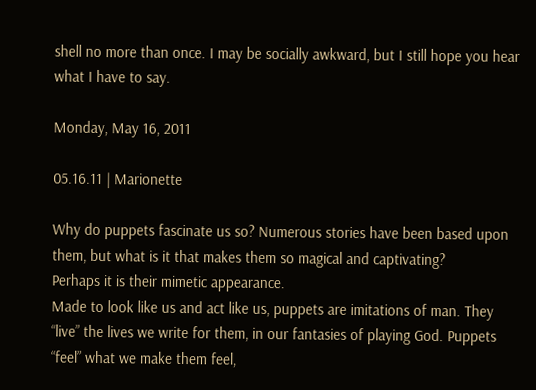shell no more than once. I may be socially awkward, but I still hope you hear what I have to say.

Monday, May 16, 2011

05.16.11 | Marionette

Why do puppets fascinate us so? Numerous stories have been based upon them, but what is it that makes them so magical and captivating?
Perhaps it is their mimetic appearance.
Made to look like us and act like us, puppets are imitations of man. They “live” the lives we write for them, in our fantasies of playing God. Puppets “feel” what we make them feel,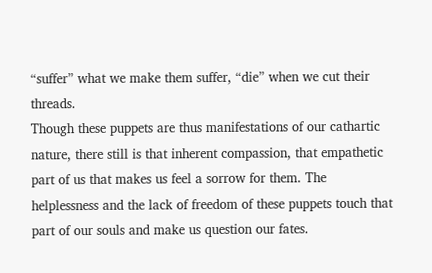“suffer” what we make them suffer, “die” when we cut their threads.
Though these puppets are thus manifestations of our cathartic nature, there still is that inherent compassion, that empathetic part of us that makes us feel a sorrow for them. The helplessness and the lack of freedom of these puppets touch that part of our souls and make us question our fates.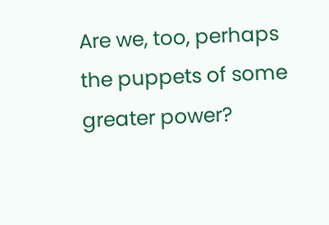Are we, too, perhaps the puppets of some greater power?